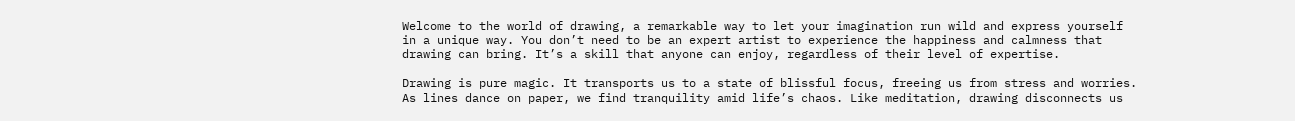Welcome to the world of drawing, a remarkable way to let your imagination run wild and express yourself in a unique way. You don’t need to be an expert artist to experience the happiness and calmness that drawing can bring. It’s a skill that anyone can enjoy, regardless of their level of expertise.

Drawing is pure magic. It transports us to a state of blissful focus, freeing us from stress and worries. As lines dance on paper, we find tranquility amid life’s chaos. Like meditation, drawing disconnects us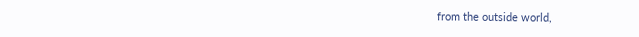from the outside world,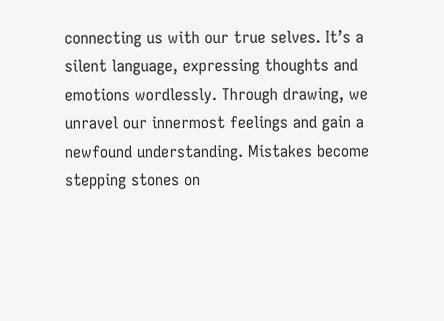connecting us with our true selves. It’s a silent language, expressing thoughts and emotions wordlessly. Through drawing, we unravel our innermost feelings and gain a newfound understanding. Mistakes become stepping stones on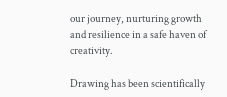our journey, nurturing growth and resilience in a safe haven of creativity.

Drawing has been scientifically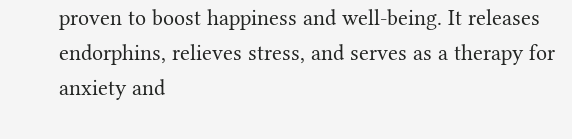proven to boost happiness and well-being. It releases endorphins, relieves stress, and serves as a therapy for anxiety and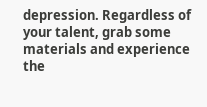depression. Regardless of your talent, grab some materials and experience the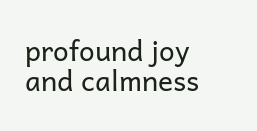profound joy and calmness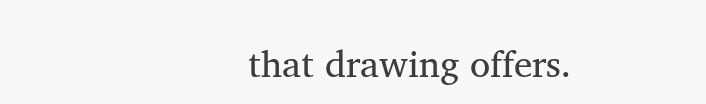that drawing offers.